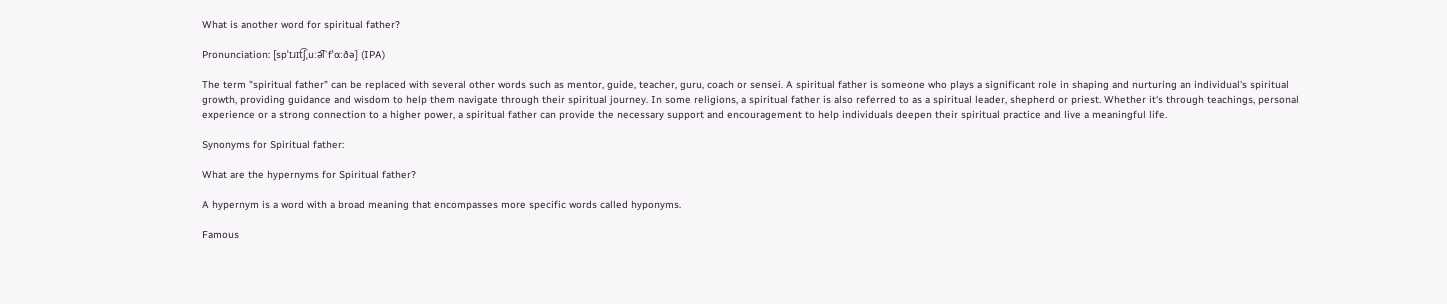What is another word for spiritual father?

Pronunciation: [spˈɪɹɪt͡ʃˌuːə͡l fˈɑːðə] (IPA)

The term "spiritual father" can be replaced with several other words such as mentor, guide, teacher, guru, coach or sensei. A spiritual father is someone who plays a significant role in shaping and nurturing an individual's spiritual growth, providing guidance and wisdom to help them navigate through their spiritual journey. In some religions, a spiritual father is also referred to as a spiritual leader, shepherd or priest. Whether it's through teachings, personal experience or a strong connection to a higher power, a spiritual father can provide the necessary support and encouragement to help individuals deepen their spiritual practice and live a meaningful life.

Synonyms for Spiritual father:

What are the hypernyms for Spiritual father?

A hypernym is a word with a broad meaning that encompasses more specific words called hyponyms.

Famous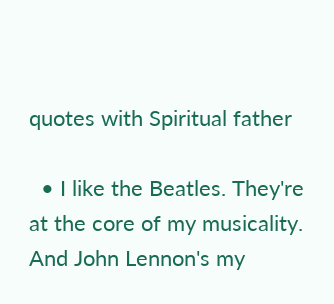quotes with Spiritual father

  • I like the Beatles. They're at the core of my musicality. And John Lennon's my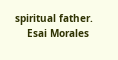spiritual father.
    Esai Morales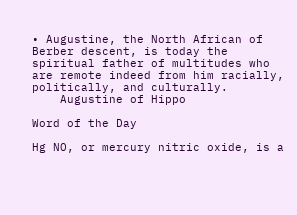• Augustine, the North African of Berber descent, is today the spiritual father of multitudes who are remote indeed from him racially, politically, and culturally.
    Augustine of Hippo

Word of the Day

Hg NO, or mercury nitric oxide, is a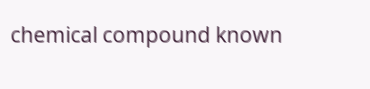chemical compound known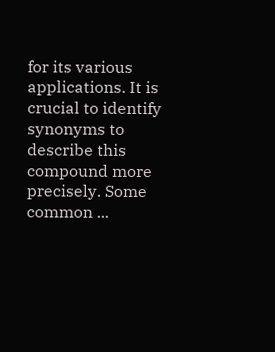for its various applications. It is crucial to identify synonyms to describe this compound more precisely. Some common ...